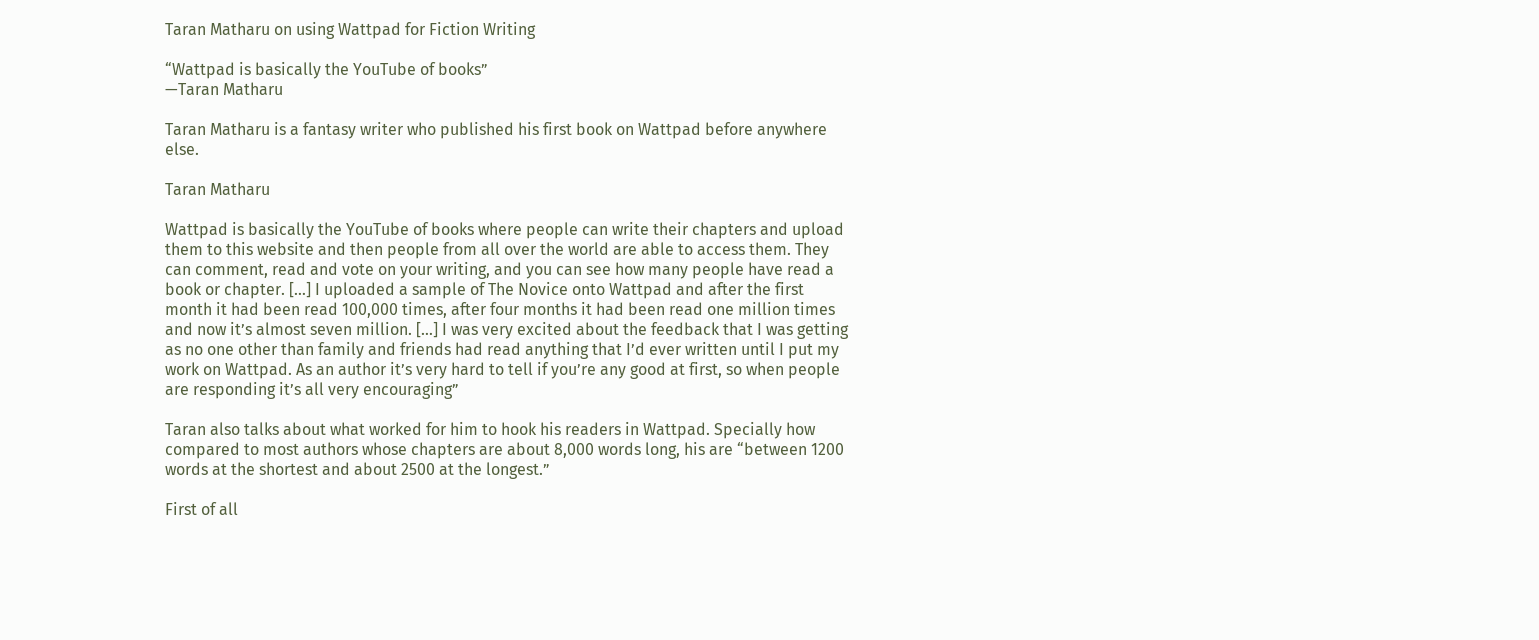Taran Matharu on using Wattpad for Fiction Writing

“Wattpad is basically the YouTube of books”
—Taran Matharu

Taran Matharu is a fantasy writer who published his first book on Wattpad before anywhere else.

Taran Matharu

Wattpad is basically the YouTube of books where people can write their chapters and upload them to this website and then people from all over the world are able to access them. They can comment, read and vote on your writing, and you can see how many people have read a book or chapter. […] I uploaded a sample of The Novice onto Wattpad and after the first month it had been read 100,000 times, after four months it had been read one million times and now it’s almost seven million. […] I was very excited about the feedback that I was getting as no one other than family and friends had read anything that I’d ever written until I put my work on Wattpad. As an author it’s very hard to tell if you’re any good at first, so when people are responding it’s all very encouraging”

Taran also talks about what worked for him to hook his readers in Wattpad. Specially how compared to most authors whose chapters are about 8,000 words long, his are “between 1200 words at the shortest and about 2500 at the longest.”

First of all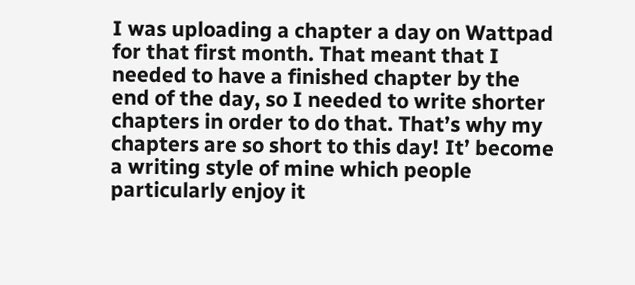I was uploading a chapter a day on Wattpad for that first month. That meant that I needed to have a finished chapter by the end of the day, so I needed to write shorter chapters in order to do that. That’s why my chapters are so short to this day! It’ become a writing style of mine which people particularly enjoy it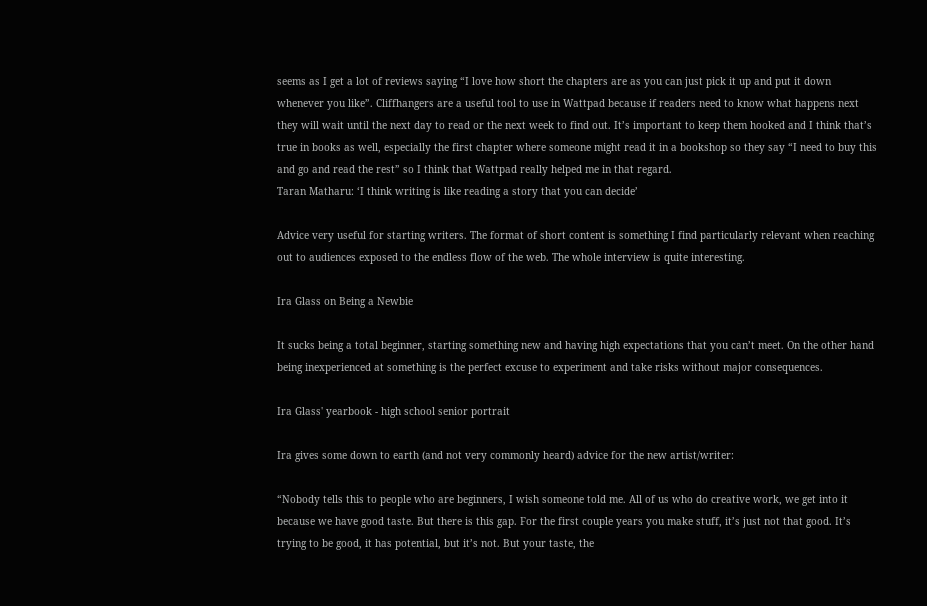seems as I get a lot of reviews saying “I love how short the chapters are as you can just pick it up and put it down whenever you like”. Cliffhangers are a useful tool to use in Wattpad because if readers need to know what happens next they will wait until the next day to read or the next week to find out. It’s important to keep them hooked and I think that’s true in books as well, especially the first chapter where someone might read it in a bookshop so they say “I need to buy this and go and read the rest” so I think that Wattpad really helped me in that regard.
Taran Matharu: ‘I think writing is like reading a story that you can decide’

Advice very useful for starting writers. The format of short content is something I find particularly relevant when reaching out to audiences exposed to the endless flow of the web. The whole interview is quite interesting.

Ira Glass on Being a Newbie

It sucks being a total beginner, starting something new and having high expectations that you can’t meet. On the other hand being inexperienced at something is the perfect excuse to experiment and take risks without major consequences.

Ira Glass' yearbook - high school senior portrait

Ira gives some down to earth (and not very commonly heard) advice for the new artist/writer:

“Nobody tells this to people who are beginners, I wish someone told me. All of us who do creative work, we get into it because we have good taste. But there is this gap. For the first couple years you make stuff, it’s just not that good. It’s trying to be good, it has potential, but it’s not. But your taste, the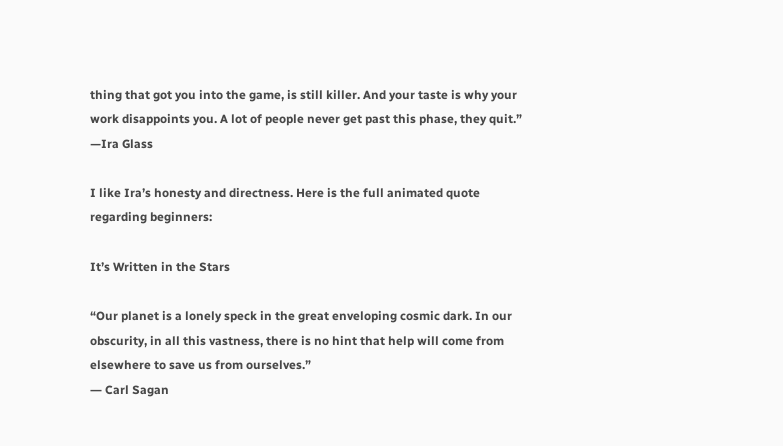thing that got you into the game, is still killer. And your taste is why your work disappoints you. A lot of people never get past this phase, they quit.”
—Ira Glass

I like Ira’s honesty and directness. Here is the full animated quote regarding beginners:

It’s Written in the Stars

“Our planet is a lonely speck in the great enveloping cosmic dark. In our obscurity, in all this vastness, there is no hint that help will come from elsewhere to save us from ourselves.”
― Carl Sagan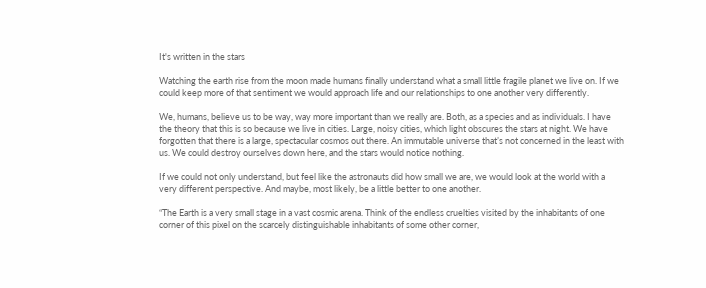It's written in the stars

Watching the earth rise from the moon made humans finally understand what a small little fragile planet we live on. If we could keep more of that sentiment we would approach life and our relationships to one another very differently.

We, humans, believe us to be way, way more important than we really are. Both, as a species and as individuals. I have the theory that this is so because we live in cities. Large, noisy cities, which light obscures the stars at night. We have forgotten that there is a large, spectacular cosmos out there. An immutable universe that’s not concerned in the least with us. We could destroy ourselves down here, and the stars would notice nothing.

If we could not only understand, but feel like the astronauts did how small we are, we would look at the world with a very different perspective. And maybe, most likely, be a little better to one another.

“The Earth is a very small stage in a vast cosmic arena. Think of the endless cruelties visited by the inhabitants of one corner of this pixel on the scarcely distinguishable inhabitants of some other corner,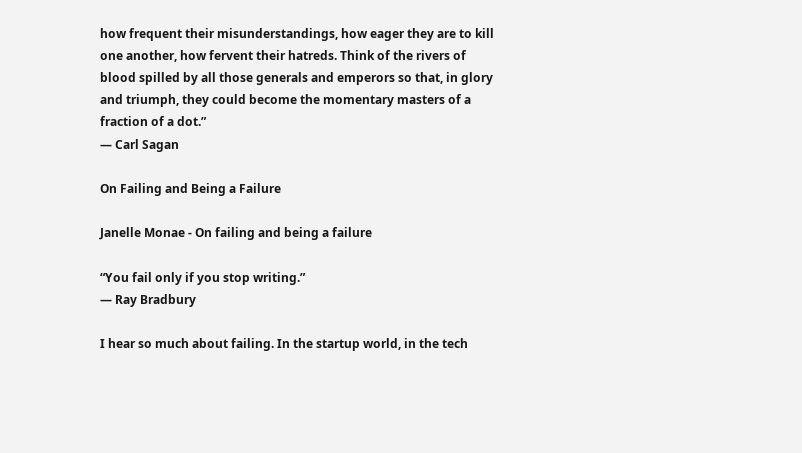how frequent their misunderstandings, how eager they are to kill one another, how fervent their hatreds. Think of the rivers of blood spilled by all those generals and emperors so that, in glory and triumph, they could become the momentary masters of a fraction of a dot.”
― Carl Sagan

On Failing and Being a Failure

Janelle Monae - On failing and being a failure

“You fail only if you stop writing.”
― Ray Bradbury

I hear so much about failing. In the startup world, in the tech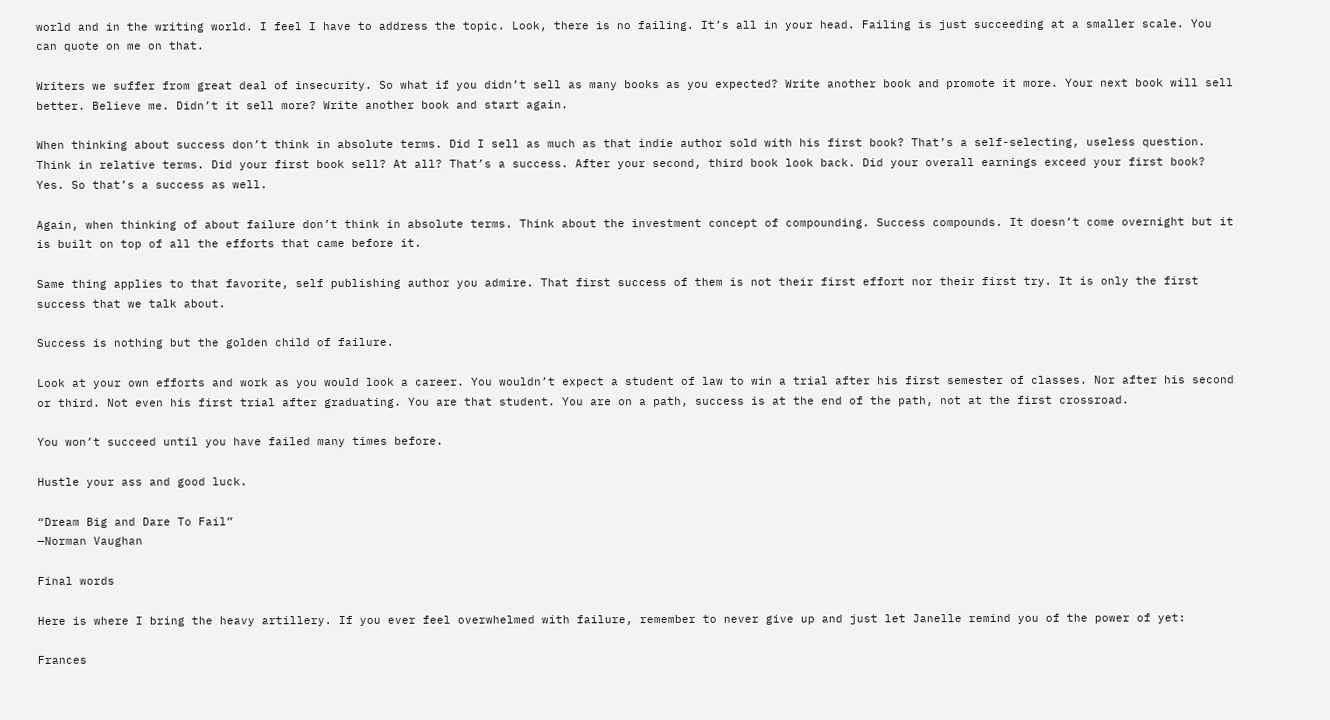world and in the writing world. I feel I have to address the topic. Look, there is no failing. It’s all in your head. Failing is just succeeding at a smaller scale. You can quote on me on that.

Writers we suffer from great deal of insecurity. So what if you didn’t sell as many books as you expected? Write another book and promote it more. Your next book will sell better. Believe me. Didn’t it sell more? Write another book and start again.

When thinking about success don’t think in absolute terms. Did I sell as much as that indie author sold with his first book? That’s a self-selecting, useless question. Think in relative terms. Did your first book sell? At all? That’s a success. After your second, third book look back. Did your overall earnings exceed your first book? Yes. So that’s a success as well.

Again, when thinking of about failure don’t think in absolute terms. Think about the investment concept of compounding. Success compounds. It doesn’t come overnight but it is built on top of all the efforts that came before it.

Same thing applies to that favorite, self publishing author you admire. That first success of them is not their first effort nor their first try. It is only the first success that we talk about.

Success is nothing but the golden child of failure.

Look at your own efforts and work as you would look a career. You wouldn’t expect a student of law to win a trial after his first semester of classes. Nor after his second or third. Not even his first trial after graduating. You are that student. You are on a path, success is at the end of the path, not at the first crossroad.

You won’t succeed until you have failed many times before.

Hustle your ass and good luck.

“Dream Big and Dare To Fail”
—Norman Vaughan

Final words

Here is where I bring the heavy artillery. If you ever feel overwhelmed with failure, remember to never give up and just let Janelle remind you of the power of yet:

Frances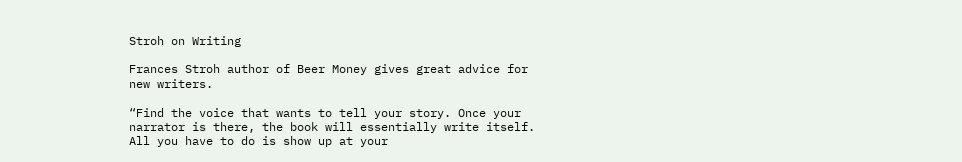Stroh on Writing

Frances Stroh author of Beer Money gives great advice for new writers.

“Find the voice that wants to tell your story. Once your narrator is there, the book will essentially write itself. All you have to do is show up at your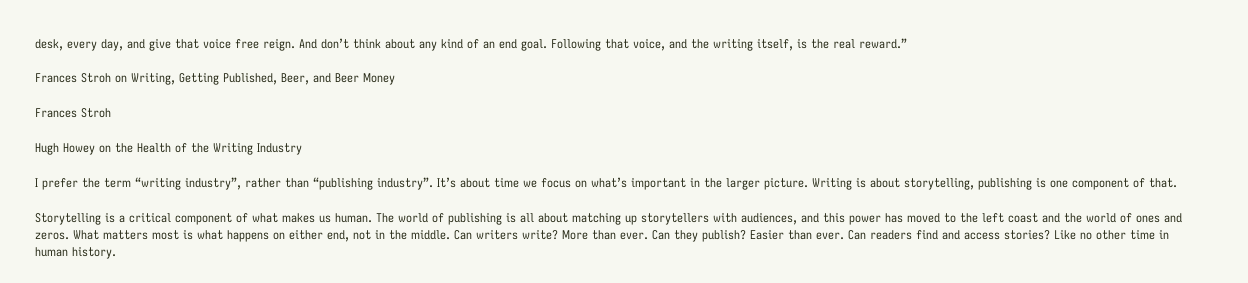desk, every day, and give that voice free reign. And don’t think about any kind of an end goal. Following that voice, and the writing itself, is the real reward.”

Frances Stroh on Writing, Getting Published, Beer, and Beer Money

Frances Stroh

Hugh Howey on the Health of the Writing Industry

I prefer the term “writing industry”, rather than “publishing industry”. It’s about time we focus on what’s important in the larger picture. Writing is about storytelling, publishing is one component of that.

Storytelling is a critical component of what makes us human. The world of publishing is all about matching up storytellers with audiences, and this power has moved to the left coast and the world of ones and zeros. What matters most is what happens on either end, not in the middle. Can writers write? More than ever. Can they publish? Easier than ever. Can readers find and access stories? Like no other time in human history.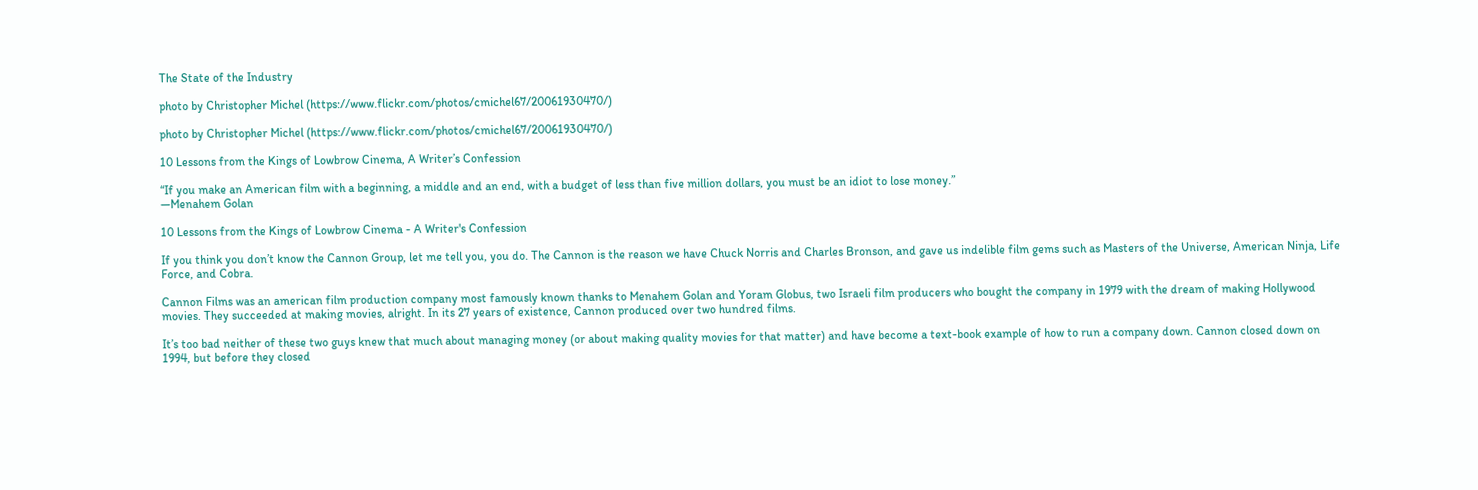The State of the Industry

photo by Christopher Michel (https://www.flickr.com/photos/cmichel67/20061930470/)

photo by Christopher Michel (https://www.flickr.com/photos/cmichel67/20061930470/)

10 Lessons from the Kings of Lowbrow Cinema, A Writer’s Confession

“If you make an American film with a beginning, a middle and an end, with a budget of less than five million dollars, you must be an idiot to lose money.”
—Menahem Golan

10 Lessons from the Kings of Lowbrow Cinema - A Writer's Confession

If you think you don’t know the Cannon Group, let me tell you, you do. The Cannon is the reason we have Chuck Norris and Charles Bronson, and gave us indelible film gems such as Masters of the Universe, American Ninja, Life Force, and Cobra.

Cannon Films was an american film production company most famously known thanks to Menahem Golan and Yoram Globus, two Israeli film producers who bought the company in 1979 with the dream of making Hollywood movies. They succeeded at making movies, alright. In its 27 years of existence, Cannon produced over two hundred films.

It’s too bad neither of these two guys knew that much about managing money (or about making quality movies for that matter) and have become a text-book example of how to run a company down. Cannon closed down on 1994, but before they closed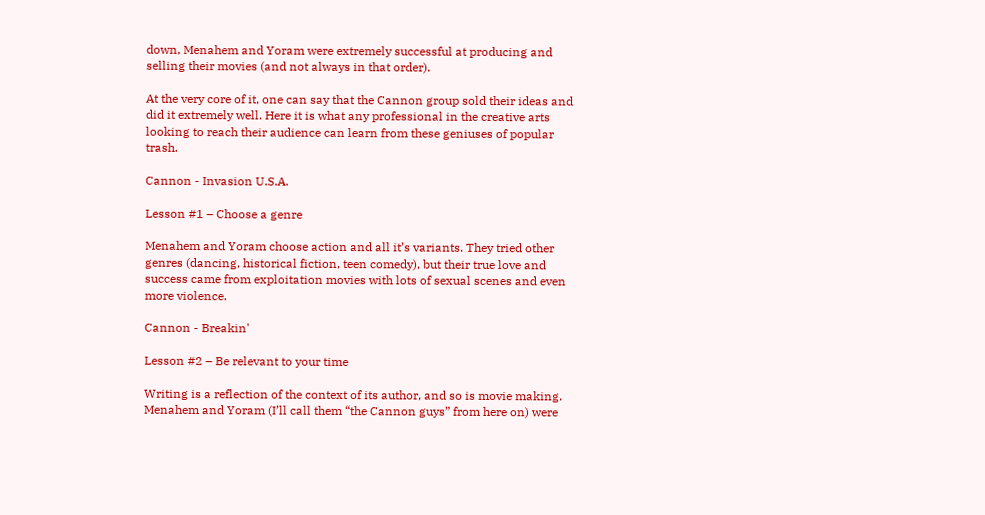down, Menahem and Yoram were extremely successful at producing and selling their movies (and not always in that order).

At the very core of it, one can say that the Cannon group sold their ideas and did it extremely well. Here it is what any professional in the creative arts looking to reach their audience can learn from these geniuses of popular trash.

Cannon - Invasion U.S.A.

Lesson #1 – Choose a genre

Menahem and Yoram choose action and all it’s variants. They tried other genres (dancing, historical fiction, teen comedy), but their true love and success came from exploitation movies with lots of sexual scenes and even more violence.

Cannon - Breakin'

Lesson #2 – Be relevant to your time

Writing is a reflection of the context of its author, and so is movie making.
Menahem and Yoram (I’ll call them “the Cannon guys” from here on) were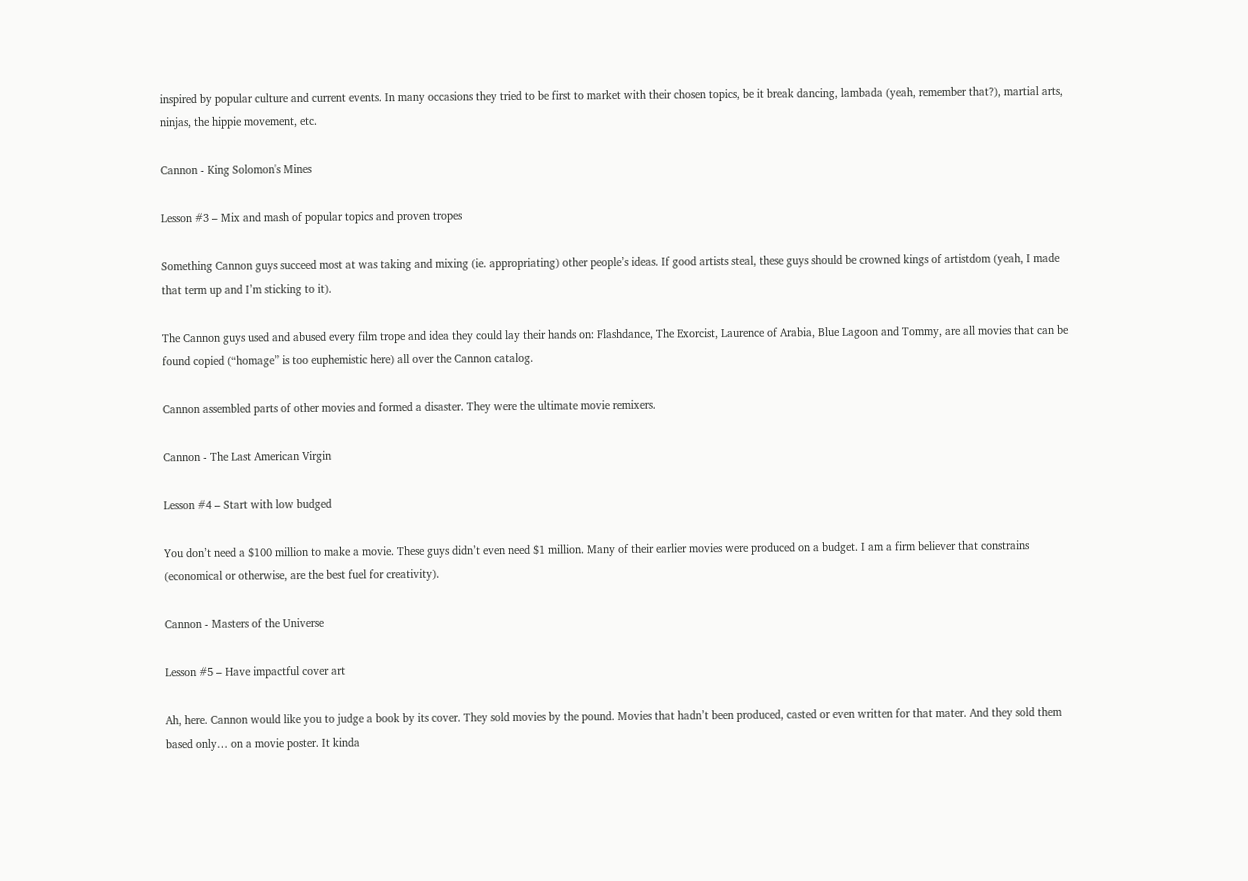inspired by popular culture and current events. In many occasions they tried to be first to market with their chosen topics, be it break dancing, lambada (yeah, remember that?), martial arts, ninjas, the hippie movement, etc.

Cannon - King Solomon's Mines

Lesson #3 – Mix and mash of popular topics and proven tropes

Something Cannon guys succeed most at was taking and mixing (ie. appropriating) other people’s ideas. If good artists steal, these guys should be crowned kings of artistdom (yeah, I made that term up and I’m sticking to it).

The Cannon guys used and abused every film trope and idea they could lay their hands on: Flashdance, The Exorcist, Laurence of Arabia, Blue Lagoon and Tommy, are all movies that can be found copied (“homage” is too euphemistic here) all over the Cannon catalog.

Cannon assembled parts of other movies and formed a disaster. They were the ultimate movie remixers.

Cannon - The Last American Virgin

Lesson #4 – Start with low budged

You don’t need a $100 million to make a movie. These guys didn’t even need $1 million. Many of their earlier movies were produced on a budget. I am a firm believer that constrains (economical or otherwise, are the best fuel for creativity).

Cannon - Masters of the Universe

Lesson #5 – Have impactful cover art

Ah, here. Cannon would like you to judge a book by its cover. They sold movies by the pound. Movies that hadn’t been produced, casted or even written for that mater. And they sold them based only… on a movie poster. It kinda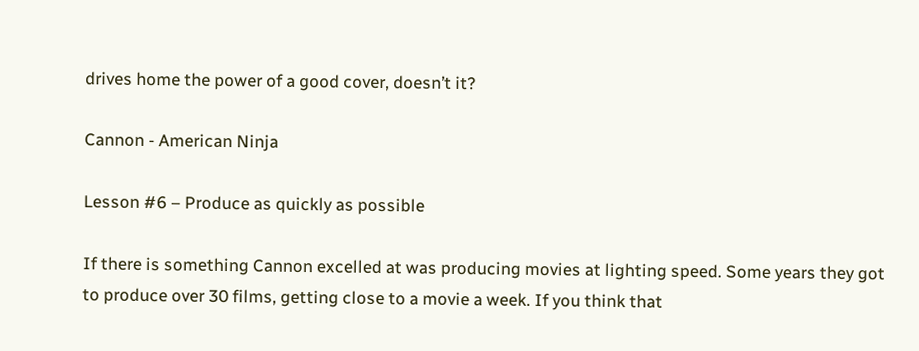drives home the power of a good cover, doesn’t it?

Cannon - American Ninja

Lesson #6 – Produce as quickly as possible

If there is something Cannon excelled at was producing movies at lighting speed. Some years they got to produce over 30 films, getting close to a movie a week. If you think that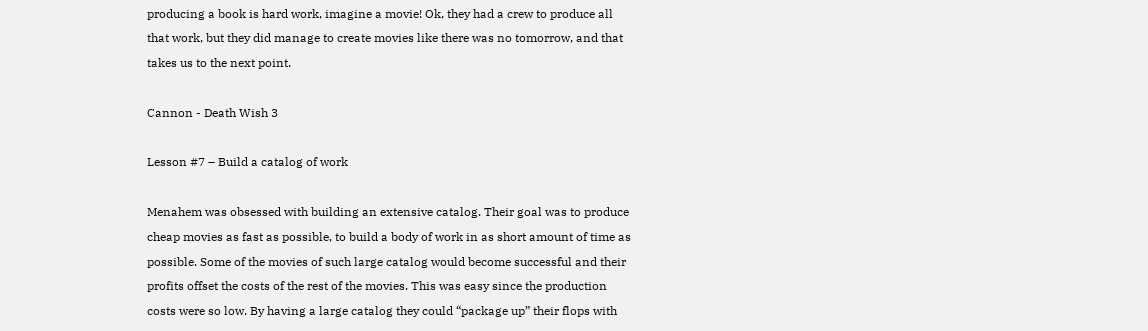producing a book is hard work, imagine a movie! Ok, they had a crew to produce all that work, but they did manage to create movies like there was no tomorrow, and that takes us to the next point.

Cannon - Death Wish 3

Lesson #7 – Build a catalog of work

Menahem was obsessed with building an extensive catalog. Their goal was to produce cheap movies as fast as possible, to build a body of work in as short amount of time as possible. Some of the movies of such large catalog would become successful and their profits offset the costs of the rest of the movies. This was easy since the production costs were so low. By having a large catalog they could “package up” their flops with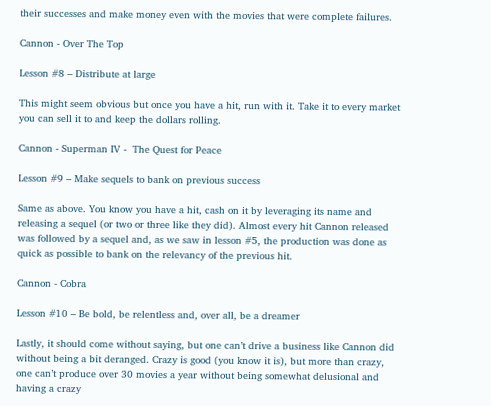their successes and make money even with the movies that were complete failures.

Cannon - Over The Top

Lesson #8 – Distribute at large

This might seem obvious but once you have a hit, run with it. Take it to every market you can sell it to and keep the dollars rolling.

Cannon - Superman IV -  The Quest for Peace

Lesson #9 – Make sequels to bank on previous success

Same as above. You know you have a hit, cash on it by leveraging its name and releasing a sequel (or two or three like they did). Almost every hit Cannon released was followed by a sequel and, as we saw in lesson #5, the production was done as quick as possible to bank on the relevancy of the previous hit.

Cannon - Cobra

Lesson #10 – Be bold, be relentless and, over all, be a dreamer

Lastly, it should come without saying, but one can’t drive a business like Cannon did without being a bit deranged. Crazy is good (you know it is), but more than crazy, one can’t produce over 30 movies a year without being somewhat delusional and having a crazy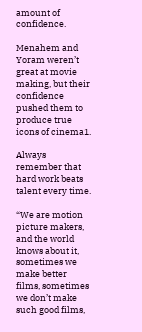amount of confidence.

Menahem and Yoram weren’t great at movie making, but their confidence pushed them to produce true icons of cinema1.

Always remember that hard work beats talent every time.

“We are motion picture makers, and the world knows about it, sometimes we make better films, sometimes we don’t make such good films,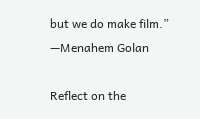but we do make film.”
—Menahem Golan

Reflect on the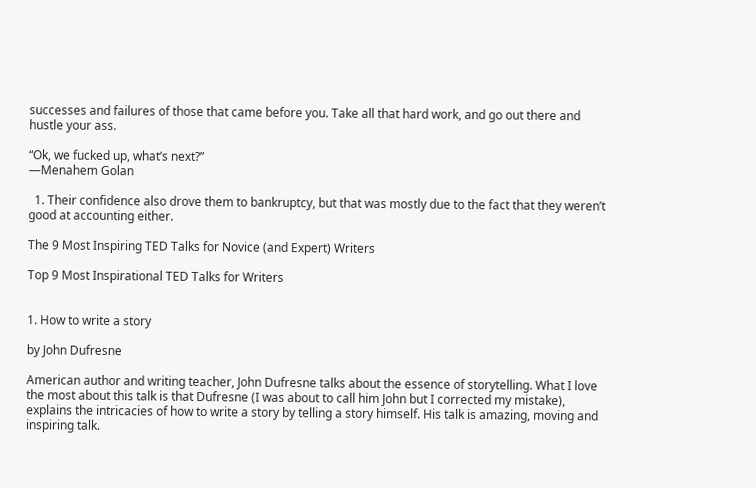successes and failures of those that came before you. Take all that hard work, and go out there and hustle your ass.

“Ok, we fucked up, what’s next?”
—Menahem Golan

  1. Their confidence also drove them to bankruptcy, but that was mostly due to the fact that they weren’t good at accounting either.

The 9 Most Inspiring TED Talks for Novice (and Expert) Writers

Top 9 Most Inspirational TED Talks for Writers


1. How to write a story

by John Dufresne

American author and writing teacher, John Dufresne talks about the essence of storytelling. What I love the most about this talk is that Dufresne (I was about to call him John but I corrected my mistake), explains the intricacies of how to write a story by telling a story himself. His talk is amazing, moving and inspiring talk.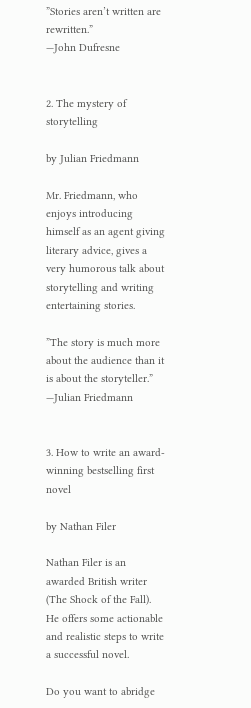”Stories aren’t written are rewritten.”
—John Dufresne


2. The mystery of storytelling

by Julian Friedmann

Mr. Friedmann, who enjoys introducing himself as an agent giving literary advice, gives a very humorous talk about storytelling and writing entertaining stories.

”The story is much more about the audience than it is about the storyteller.”
—Julian Friedmann


3. How to write an award-winning bestselling first novel

by Nathan Filer

Nathan Filer is an awarded British writer (The Shock of the Fall). He offers some actionable and realistic steps to write a successful novel.

Do you want to abridge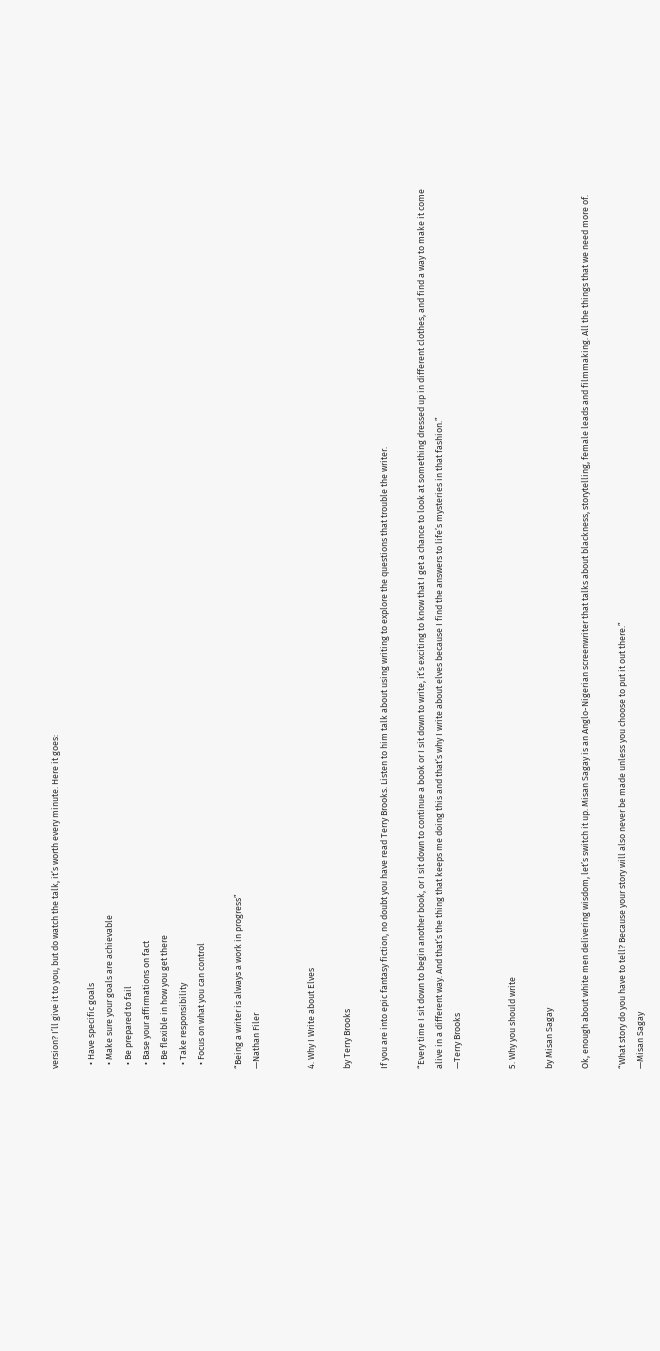version? I’ll give it to you, but do watch the talk, it’s worth every minute. Here it goes:

  • Have specific goals
  • Make sure your goals are achievable
  • Be prepared to fail
  • Base your affirmations on fact
  • Be flexible in how you get there
  • Take responsibility
  • Focus on what you can control

“Being a writer is always a work in progress”
—Nathan Filer


4. Why I Write about Elves

by Terry Brooks

If you are into epic fantasy fiction, no doubt you have read Terry Brooks. Listen to him talk about using writing to explore the questions that trouble the writer.

“Every time I sit down to begin another book, or I sit down to continue a book or I sit down to write, it’s exciting to know that I get a chance to look at something dressed up in different clothes, and find a way to make it come alive in a different way. And that’s the thing that keeps me doing this and that’s why I write about elves because I find the answers to life’s mysteries in that fashion.”
—Terry Brooks


5. Why you should write

by Misan Sagay

Ok, enough about white men delivering wisdom, let’s switch it up. Misan Sagay is an Anglo-Nigerian screenwriter that talks about blackness, storytelling, female leads and filmmaking. All the things that we need more of.

“What story do you have to tell? Because your story will also never be made unless you choose to put it out there.”
—Misan Sagay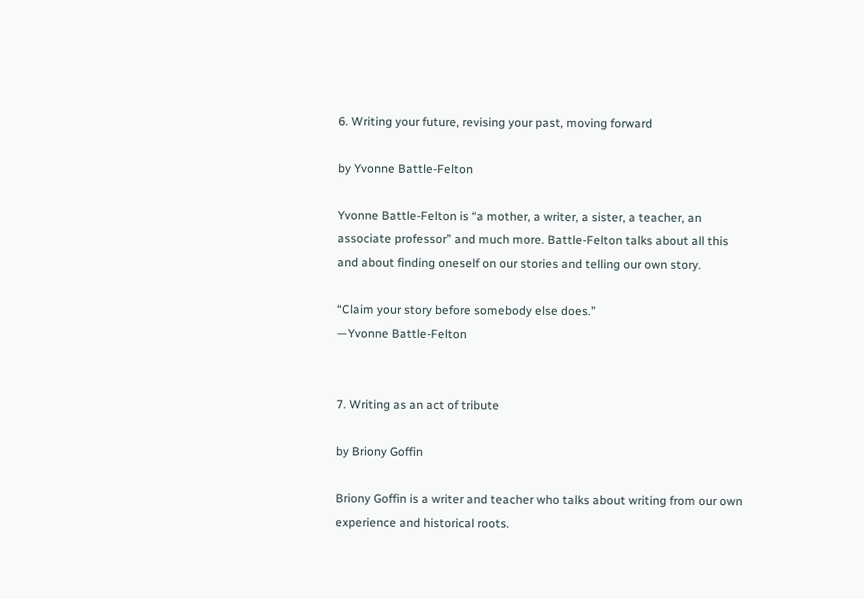6. Writing your future, revising your past, moving forward

by Yvonne Battle-Felton

Yvonne Battle-Felton is “a mother, a writer, a sister, a teacher, an associate professor” and much more. Battle-Felton talks about all this and about finding oneself on our stories and telling our own story.

“Claim your story before somebody else does.”
—Yvonne Battle-Felton


7. Writing as an act of tribute

by Briony Goffin

Briony Goffin is a writer and teacher who talks about writing from our own experience and historical roots.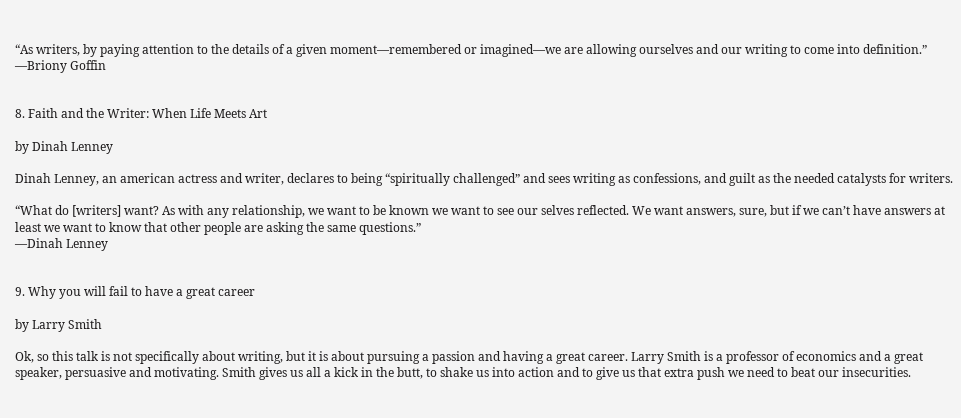“As writers, by paying attention to the details of a given moment—remembered or imagined—we are allowing ourselves and our writing to come into definition.”
—Briony Goffin


8. Faith and the Writer: When Life Meets Art

by Dinah Lenney

Dinah Lenney, an american actress and writer, declares to being “spiritually challenged” and sees writing as confessions, and guilt as the needed catalysts for writers.

“What do [writers] want? As with any relationship, we want to be known we want to see our selves reflected. We want answers, sure, but if we can’t have answers at least we want to know that other people are asking the same questions.”
—Dinah Lenney


9. Why you will fail to have a great career

by Larry Smith

Ok, so this talk is not specifically about writing, but it is about pursuing a passion and having a great career. Larry Smith is a professor of economics and a great speaker, persuasive and motivating. Smith gives us all a kick in the butt, to shake us into action and to give us that extra push we need to beat our insecurities.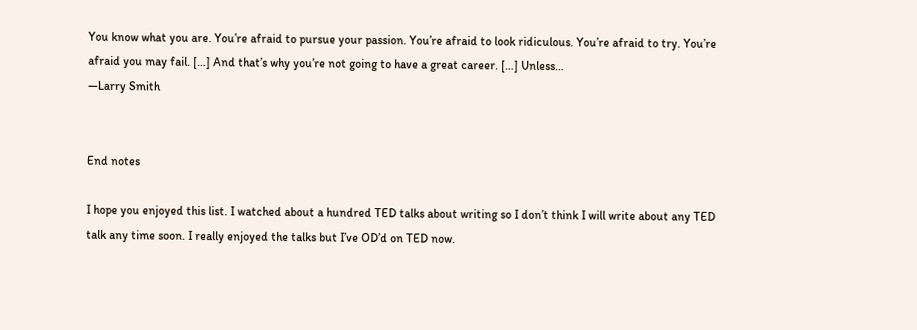You know what you are. You’re afraid to pursue your passion. You’re afraid to look ridiculous. You’re afraid to try. You’re afraid you may fail. […] And that’s why you’re not going to have a great career. […] Unless…
—Larry Smith


End notes

I hope you enjoyed this list. I watched about a hundred TED talks about writing so I don’t think I will write about any TED talk any time soon. I really enjoyed the talks but I’ve OD’d on TED now.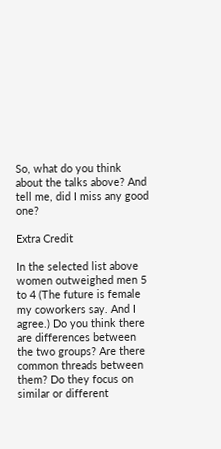So, what do you think about the talks above? And tell me, did I miss any good one?

Extra Credit

In the selected list above women outweighed men 5 to 4 (The future is female my coworkers say. And I agree.) Do you think there are differences between the two groups? Are there common threads between them? Do they focus on similar or different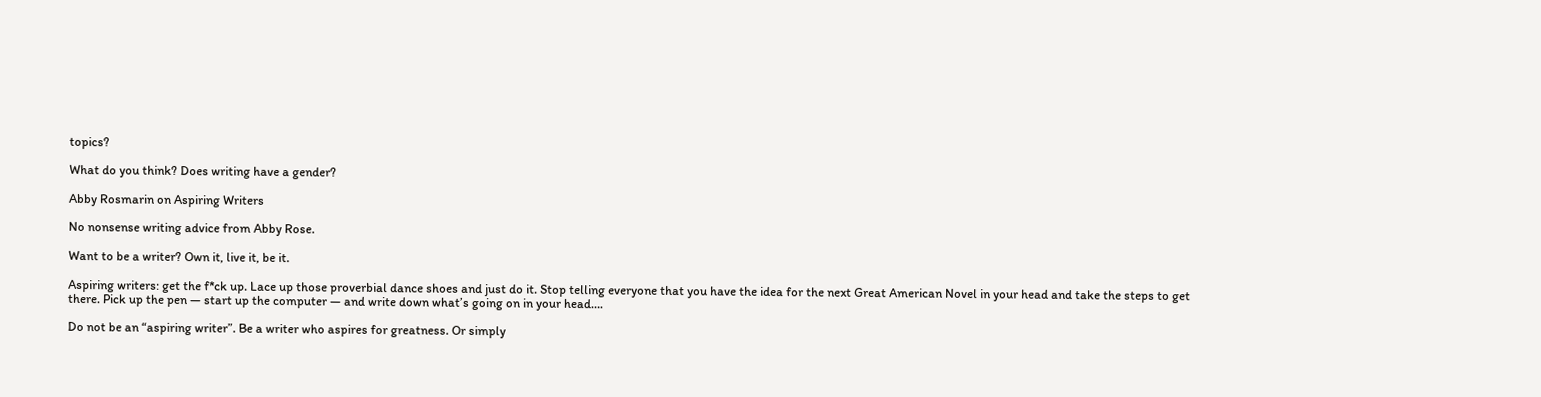topics?

What do you think? Does writing have a gender?

Abby Rosmarin on Aspiring Writers

No nonsense writing advice from Abby Rose.

Want to be a writer? Own it, live it, be it.

Aspiring writers: get the f*ck up. Lace up those proverbial dance shoes and just do it. Stop telling everyone that you have the idea for the next Great American Novel in your head and take the steps to get there. Pick up the pen — start up the computer — and write down what’s going on in your head….

Do not be an “aspiring writer”. Be a writer who aspires for greatness. Or simply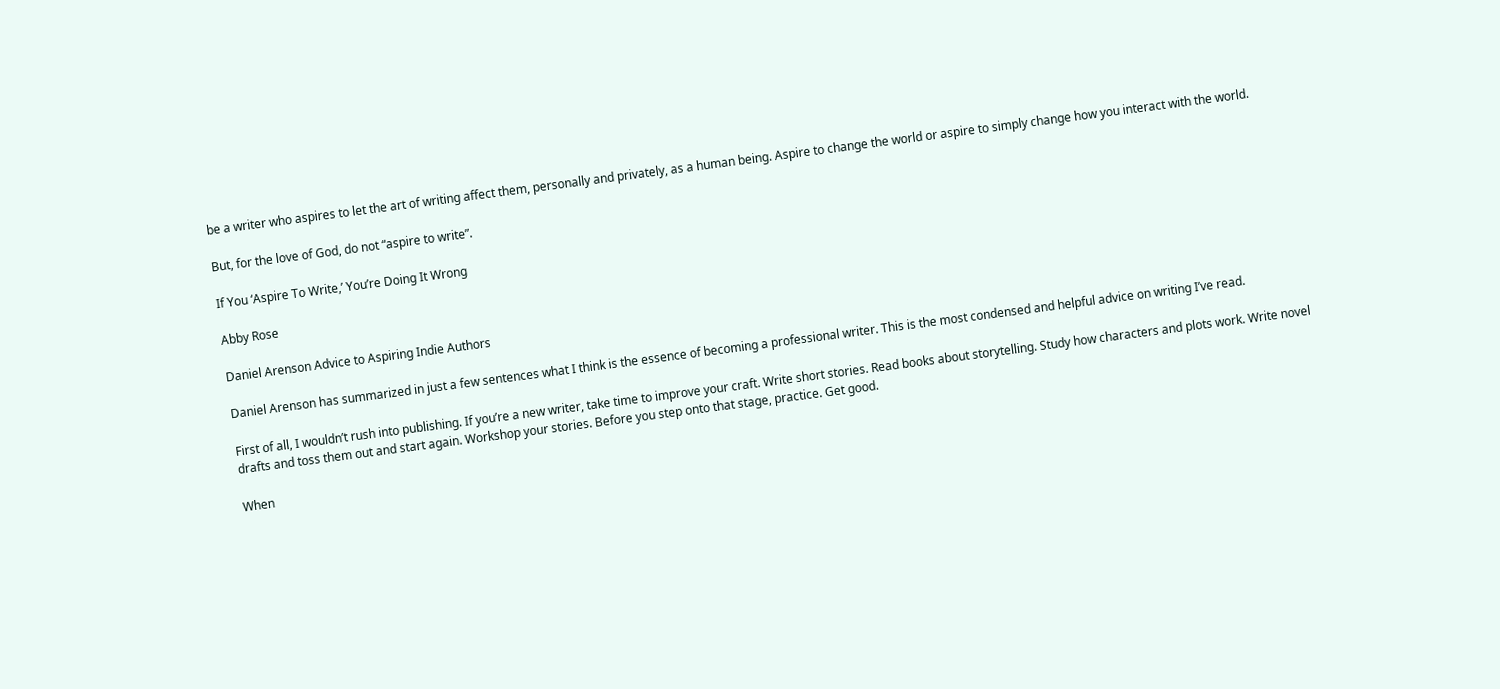be a writer who aspires to let the art of writing affect them, personally and privately, as a human being. Aspire to change the world or aspire to simply change how you interact with the world.

But, for the love of God, do not “aspire to write”.

If You ‘Aspire To Write,’ You’re Doing It Wrong

Abby Rose

Daniel Arenson Advice to Aspiring Indie Authors

Daniel Arenson has summarized in just a few sentences what I think is the essence of becoming a professional writer. This is the most condensed and helpful advice on writing I’ve read.

First of all, I wouldn’t rush into publishing. If you’re a new writer, take time to improve your craft. Write short stories. Read books about storytelling. Study how characters and plots work. Write novel drafts and toss them out and start again. Workshop your stories. Before you step onto that stage, practice. Get good.

When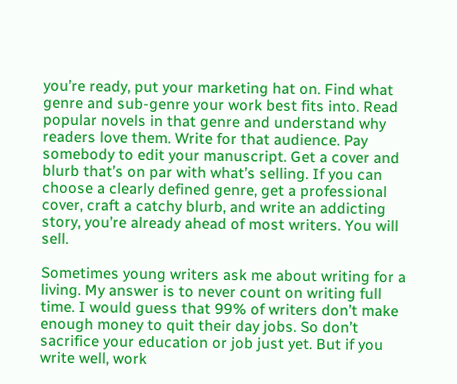you’re ready, put your marketing hat on. Find what genre and sub-genre your work best fits into. Read popular novels in that genre and understand why readers love them. Write for that audience. Pay somebody to edit your manuscript. Get a cover and blurb that’s on par with what’s selling. If you can choose a clearly defined genre, get a professional cover, craft a catchy blurb, and write an addicting story, you’re already ahead of most writers. You will sell.

Sometimes young writers ask me about writing for a living. My answer is to never count on writing full time. I would guess that 99% of writers don’t make enough money to quit their day jobs. So don’t sacrifice your education or job just yet. But if you write well, work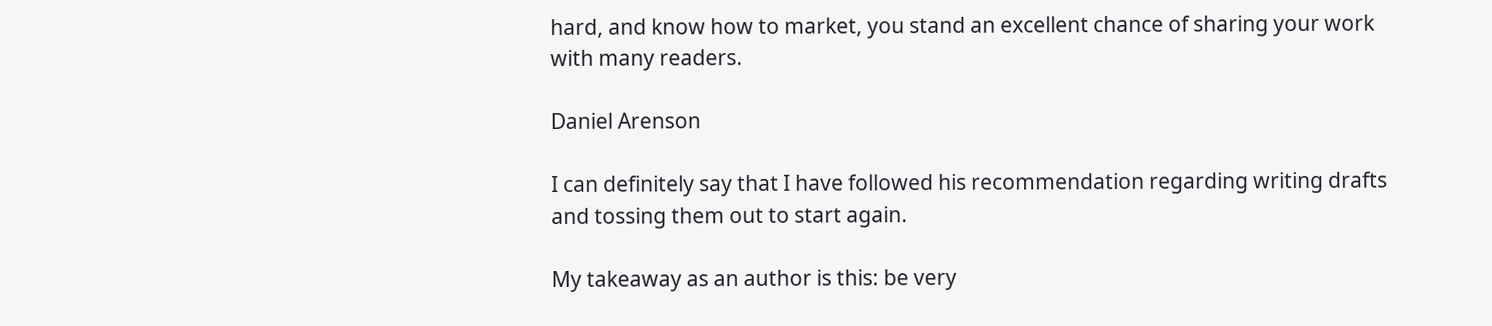hard, and know how to market, you stand an excellent chance of sharing your work with many readers.

Daniel Arenson

I can definitely say that I have followed his recommendation regarding writing drafts and tossing them out to start again.

My takeaway as an author is this: be very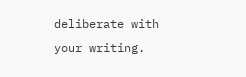deliberate with your writing.